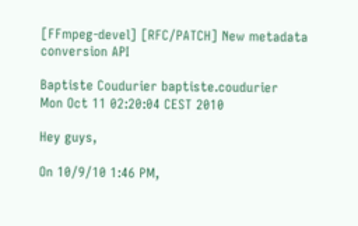[FFmpeg-devel] [RFC/PATCH] New metadata conversion API

Baptiste Coudurier baptiste.coudurier
Mon Oct 11 02:20:04 CEST 2010

Hey guys,

On 10/9/10 1:46 PM,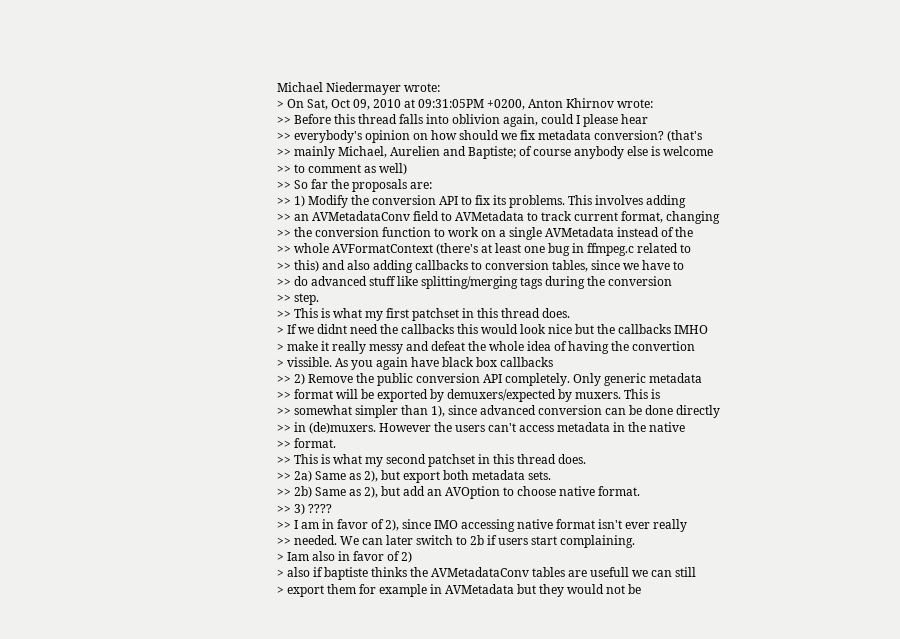Michael Niedermayer wrote:
> On Sat, Oct 09, 2010 at 09:31:05PM +0200, Anton Khirnov wrote:
>> Before this thread falls into oblivion again, could I please hear
>> everybody's opinion on how should we fix metadata conversion? (that's
>> mainly Michael, Aurelien and Baptiste; of course anybody else is welcome
>> to comment as well)
>> So far the proposals are:
>> 1) Modify the conversion API to fix its problems. This involves adding
>> an AVMetadataConv field to AVMetadata to track current format, changing
>> the conversion function to work on a single AVMetadata instead of the
>> whole AVFormatContext (there's at least one bug in ffmpeg.c related to
>> this) and also adding callbacks to conversion tables, since we have to
>> do advanced stuff like splitting/merging tags during the conversion
>> step.
>> This is what my first patchset in this thread does.
> If we didnt need the callbacks this would look nice but the callbacks IMHO
> make it really messy and defeat the whole idea of having the convertion
> vissible. As you again have black box callbacks
>> 2) Remove the public conversion API completely. Only generic metadata
>> format will be exported by demuxers/expected by muxers. This is
>> somewhat simpler than 1), since advanced conversion can be done directly
>> in (de)muxers. However the users can't access metadata in the native
>> format.
>> This is what my second patchset in this thread does.
>> 2a) Same as 2), but export both metadata sets.
>> 2b) Same as 2), but add an AVOption to choose native format.
>> 3) ????
>> I am in favor of 2), since IMO accessing native format isn't ever really
>> needed. We can later switch to 2b if users start complaining.
> Iam also in favor of 2)
> also if baptiste thinks the AVMetadataConv tables are usefull we can still
> export them for example in AVMetadata but they would not be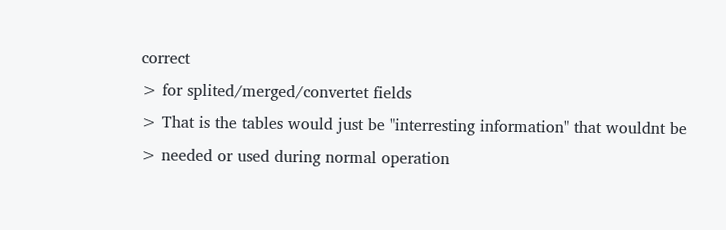correct
> for splited/merged/convertet fields
> That is the tables would just be "interresting information" that wouldnt be
> needed or used during normal operation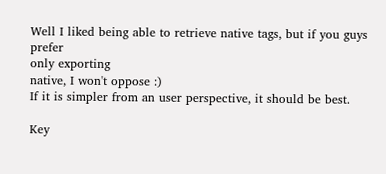Well I liked being able to retrieve native tags, but if you guys prefer
only exporting
native, I won't oppose :)
If it is simpler from an user perspective, it should be best.

Key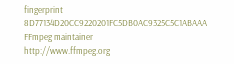fingerprint                 8D77134D20CC9220201FC5DB0AC9325C5C1ABAAA
FFmpeg maintainer                                  http://www.ffmpeg.org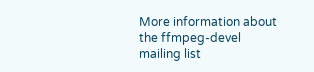More information about the ffmpeg-devel mailing list